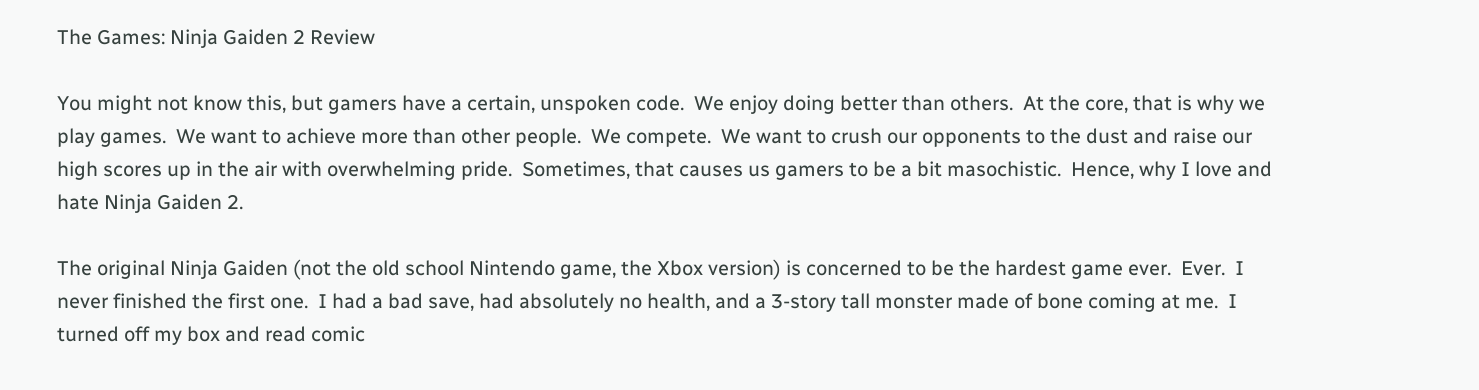The Games: Ninja Gaiden 2 Review

You might not know this, but gamers have a certain, unspoken code.  We enjoy doing better than others.  At the core, that is why we play games.  We want to achieve more than other people.  We compete.  We want to crush our opponents to the dust and raise our high scores up in the air with overwhelming pride.  Sometimes, that causes us gamers to be a bit masochistic.  Hence, why I love and hate Ninja Gaiden 2.

The original Ninja Gaiden (not the old school Nintendo game, the Xbox version) is concerned to be the hardest game ever.  Ever.  I never finished the first one.  I had a bad save, had absolutely no health, and a 3-story tall monster made of bone coming at me.  I turned off my box and read comic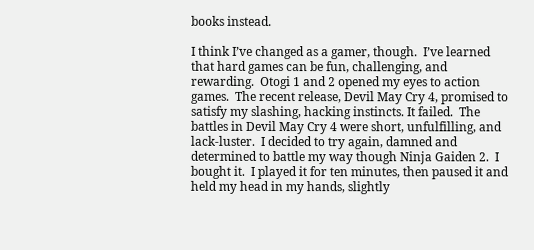books instead.

I think I’ve changed as a gamer, though.  I’ve learned that hard games can be fun, challenging, and rewarding.  Otogi 1 and 2 opened my eyes to action games.  The recent release, Devil May Cry 4, promised to satisfy my slashing, hacking instincts. It failed.  The battles in Devil May Cry 4 were short, unfulfilling, and lack-luster.  I decided to try again, damned and determined to battle my way though Ninja Gaiden 2.  I bought it.  I played it for ten minutes, then paused it and held my head in my hands, slightly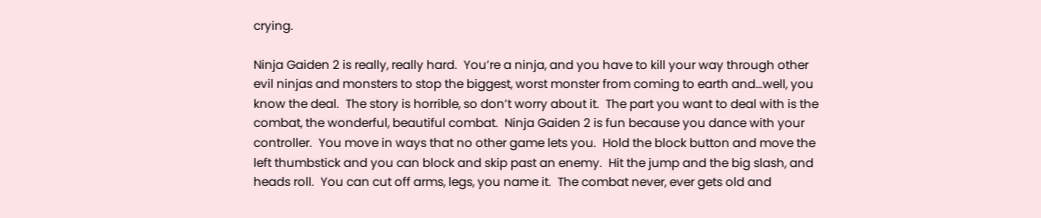crying.

Ninja Gaiden 2 is really, really hard.  You’re a ninja, and you have to kill your way through other evil ninjas and monsters to stop the biggest, worst monster from coming to earth and…well, you know the deal.  The story is horrible, so don’t worry about it.  The part you want to deal with is the combat, the wonderful, beautiful combat.  Ninja Gaiden 2 is fun because you dance with your controller.  You move in ways that no other game lets you.  Hold the block button and move the left thumbstick and you can block and skip past an enemy.  Hit the jump and the big slash, and heads roll.  You can cut off arms, legs, you name it.  The combat never, ever gets old and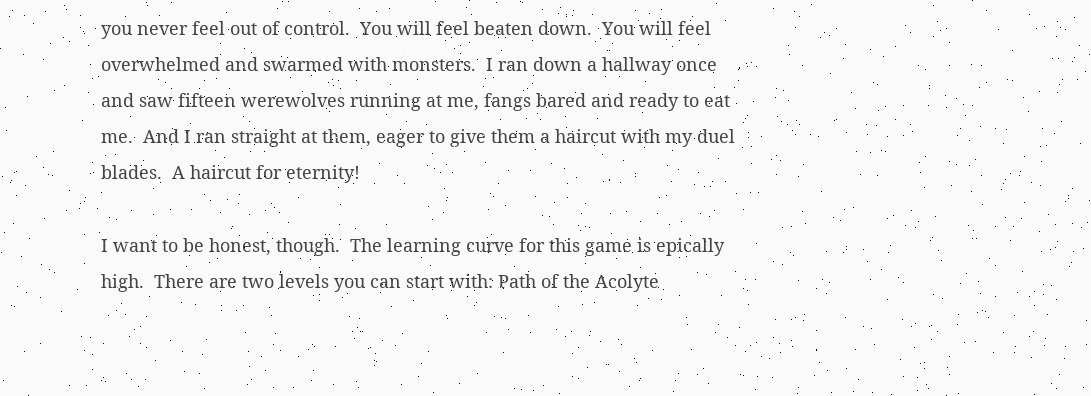you never feel out of control.  You will feel beaten down.  You will feel overwhelmed and swarmed with monsters.  I ran down a hallway once and saw fifteen werewolves running at me, fangs bared and ready to eat me.  And I ran straight at them, eager to give them a haircut with my duel blades.  A haircut for eternity!

I want to be honest, though.  The learning curve for this game is epically high.  There are two levels you can start with: Path of the Acolyte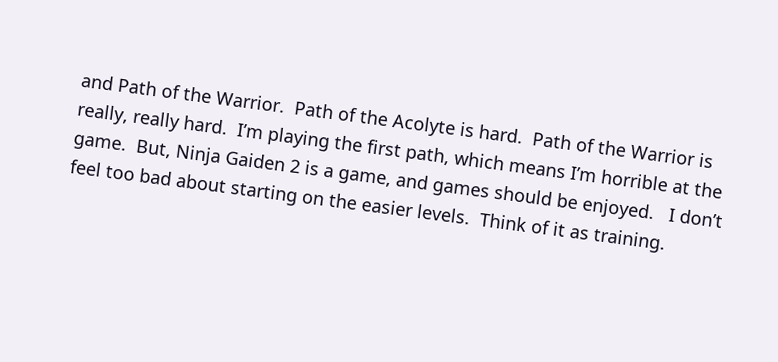and Path of the Warrior.  Path of the Acolyte is hard.  Path of the Warrior is really, really hard.  I’m playing the first path, which means I’m horrible at the game.  But, Ninja Gaiden 2 is a game, and games should be enjoyed.   I don’t feel too bad about starting on the easier levels.  Think of it as training.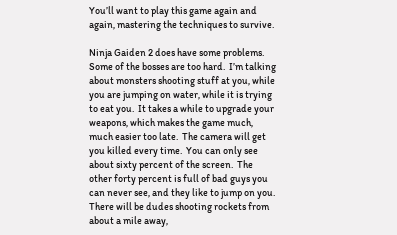You’ll want to play this game again and again, mastering the techniques to survive.

Ninja Gaiden 2 does have some problems.  Some of the bosses are too hard.  I’m talking about monsters shooting stuff at you, while you are jumping on water, while it is trying to eat you.  It takes a while to upgrade your weapons, which makes the game much, much easier too late.  The camera will get you killed every time.  You can only see about sixty percent of the screen.  The other forty percent is full of bad guys you can never see, and they like to jump on you.  There will be dudes shooting rockets from about a mile away,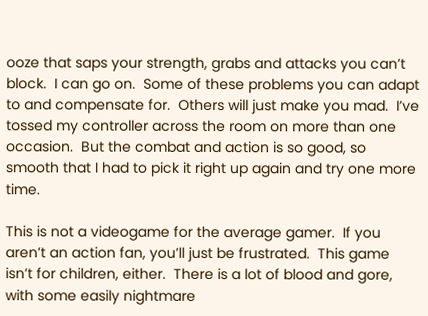ooze that saps your strength, grabs and attacks you can’t block.  I can go on.  Some of these problems you can adapt to and compensate for.  Others will just make you mad.  I’ve tossed my controller across the room on more than one occasion.  But the combat and action is so good, so smooth that I had to pick it right up again and try one more time.

This is not a videogame for the average gamer.  If you aren’t an action fan, you’ll just be frustrated.  This game isn’t for children, either.  There is a lot of blood and gore, with some easily nightmare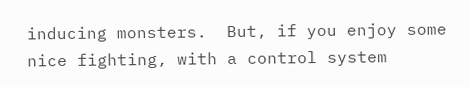inducing monsters.  But, if you enjoy some nice fighting, with a control system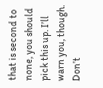that is second to none, you should pick this up. I’ll warn you, though.  Don’t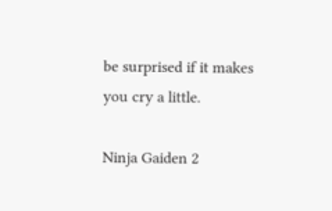be surprised if it makes you cry a little.

Ninja Gaiden 2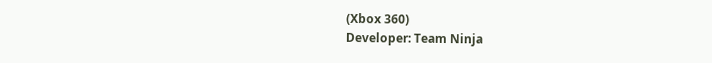(Xbox 360)
Developer: Team Ninja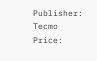Publisher: Tecmo
Price: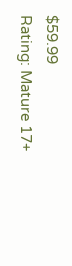$59.99
Rating: Mature 17+